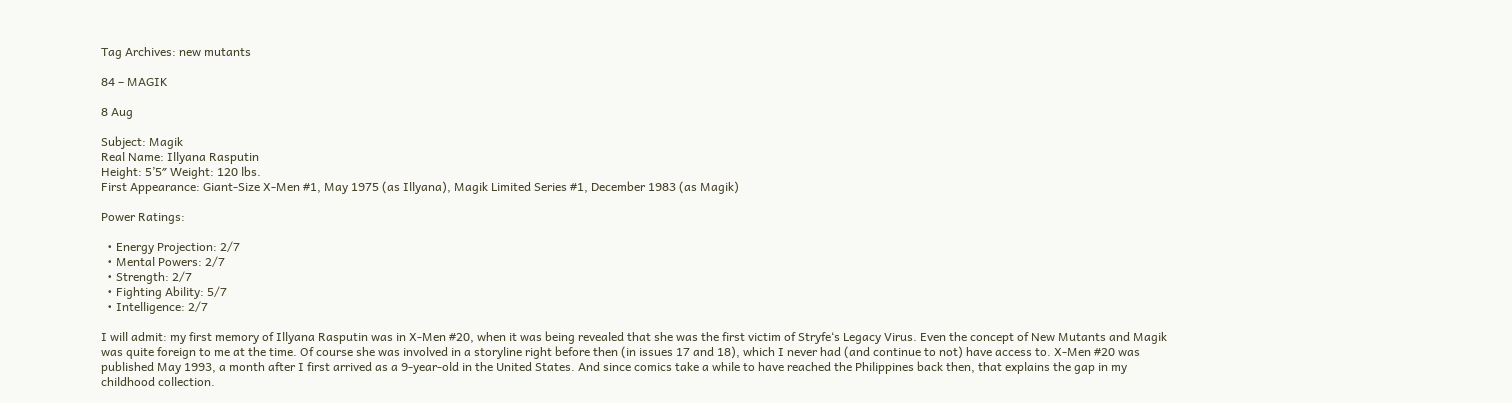Tag Archives: new mutants

84 – MAGIK

8 Aug

Subject: Magik
Real Name: Illyana Rasputin
Height: 5’5″ Weight: 120 lbs.
First Appearance: Giant-Size X-Men #1, May 1975 (as Illyana), Magik Limited Series #1, December 1983 (as Magik)

Power Ratings:

  • Energy Projection: 2/7
  • Mental Powers: 2/7
  • Strength: 2/7
  • Fighting Ability: 5/7
  • Intelligence: 2/7

I will admit: my first memory of Illyana Rasputin was in X-Men #20, when it was being revealed that she was the first victim of Stryfe‘s Legacy Virus. Even the concept of New Mutants and Magik was quite foreign to me at the time. Of course she was involved in a storyline right before then (in issues 17 and 18), which I never had (and continue to not) have access to. X-Men #20 was published May 1993, a month after I first arrived as a 9-year-old in the United States. And since comics take a while to have reached the Philippines back then, that explains the gap in my childhood collection.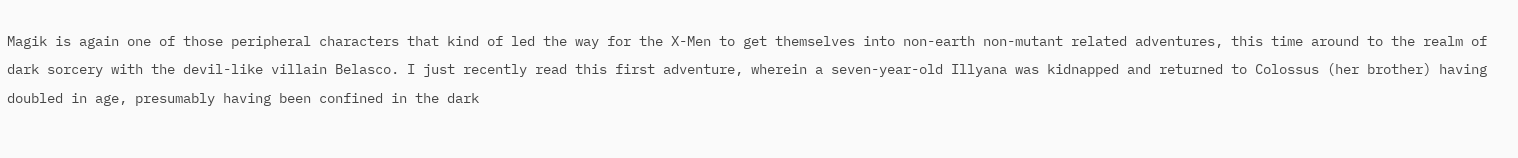Magik is again one of those peripheral characters that kind of led the way for the X-Men to get themselves into non-earth non-mutant related adventures, this time around to the realm of dark sorcery with the devil-like villain Belasco. I just recently read this first adventure, wherein a seven-year-old Illyana was kidnapped and returned to Colossus (her brother) having doubled in age, presumably having been confined in the dark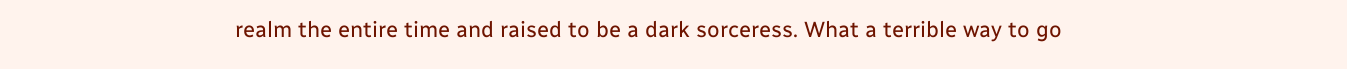realm the entire time and raised to be a dark sorceress. What a terrible way to go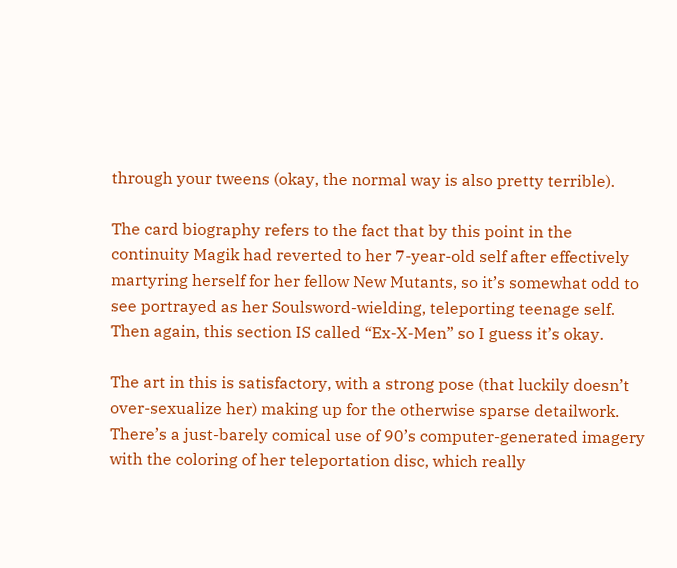through your tweens (okay, the normal way is also pretty terrible).

The card biography refers to the fact that by this point in the continuity Magik had reverted to her 7-year-old self after effectively martyring herself for her fellow New Mutants, so it’s somewhat odd to see portrayed as her Soulsword-wielding, teleporting teenage self. Then again, this section IS called “Ex-X-Men” so I guess it’s okay.

The art in this is satisfactory, with a strong pose (that luckily doesn’t over-sexualize her) making up for the otherwise sparse detailwork. There’s a just-barely comical use of 90’s computer-generated imagery with the coloring of her teleportation disc, which really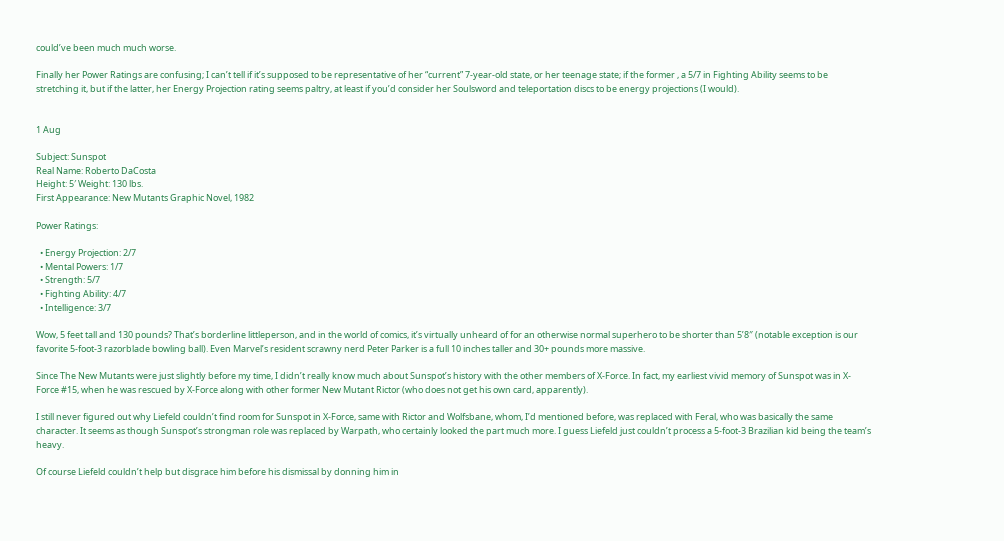could’ve been much much worse.

Finally her Power Ratings are confusing; I can’t tell if it’s supposed to be representative of her “current” 7-year-old state, or her teenage state; if the former , a 5/7 in Fighting Ability seems to be stretching it, but if the latter, her Energy Projection rating seems paltry, at least if you’d consider her Soulsword and teleportation discs to be energy projections (I would).


1 Aug

Subject: Sunspot
Real Name: Roberto DaCosta
Height: 5′ Weight: 130 lbs.
First Appearance: New Mutants Graphic Novel, 1982

Power Ratings:

  • Energy Projection: 2/7
  • Mental Powers: 1/7
  • Strength: 5/7
  • Fighting Ability: 4/7
  • Intelligence: 3/7

Wow, 5 feet tall and 130 pounds? That’s borderline littleperson, and in the world of comics, it’s virtually unheard of for an otherwise normal superhero to be shorter than 5’8″ (notable exception is our favorite 5-foot-3 razorblade bowling ball). Even Marvel’s resident scrawny nerd Peter Parker is a full 10 inches taller and 30+ pounds more massive.

Since The New Mutants were just slightly before my time, I didn’t really know much about Sunspot’s history with the other members of X-Force. In fact, my earliest vivid memory of Sunspot was in X-Force #15, when he was rescued by X-Force along with other former New Mutant Rictor (who does not get his own card, apparently).

I still never figured out why Liefeld couldn’t find room for Sunspot in X-Force, same with Rictor and Wolfsbane, whom, I’d mentioned before, was replaced with Feral, who was basically the same character. It seems as though Sunspot’s strongman role was replaced by Warpath, who certainly looked the part much more. I guess Liefeld just couldn’t process a 5-foot-3 Brazilian kid being the team’s heavy.

Of course Liefeld couldn’t help but disgrace him before his dismissal by donning him in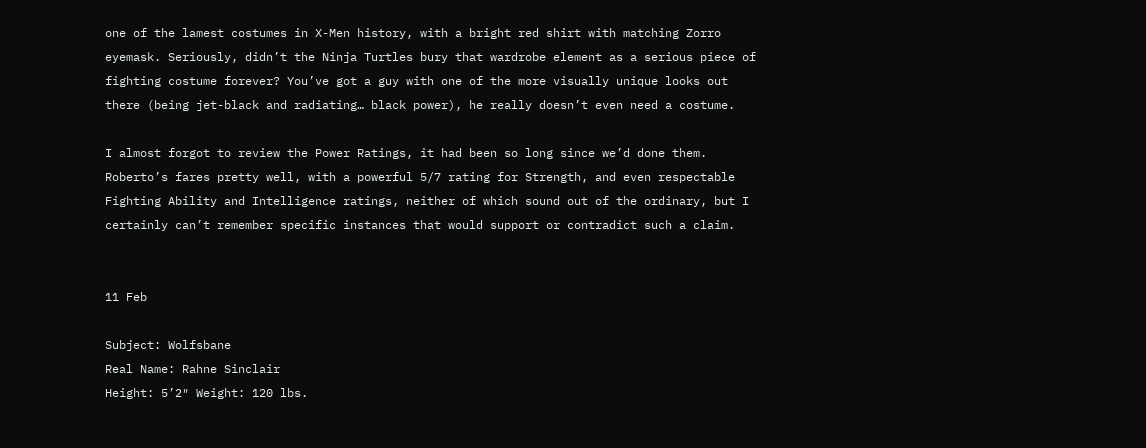one of the lamest costumes in X-Men history, with a bright red shirt with matching Zorro eyemask. Seriously, didn’t the Ninja Turtles bury that wardrobe element as a serious piece of fighting costume forever? You’ve got a guy with one of the more visually unique looks out there (being jet-black and radiating… black power), he really doesn’t even need a costume.

I almost forgot to review the Power Ratings, it had been so long since we’d done them. Roberto’s fares pretty well, with a powerful 5/7 rating for Strength, and even respectable Fighting Ability and Intelligence ratings, neither of which sound out of the ordinary, but I certainly can’t remember specific instances that would support or contradict such a claim.


11 Feb

Subject: Wolfsbane
Real Name: Rahne Sinclair
Height: 5’2″ Weight: 120 lbs.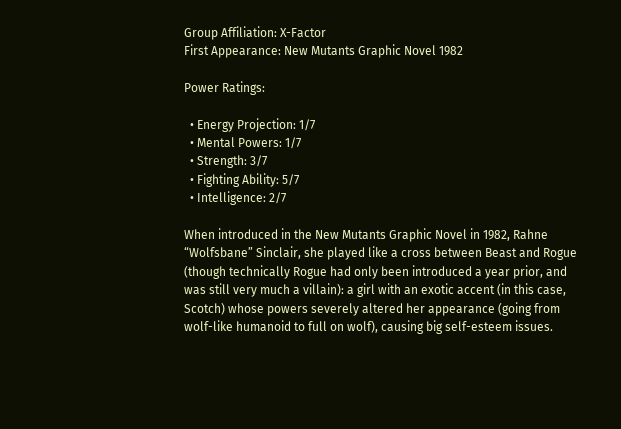Group Affiliation: X-Factor
First Appearance: New Mutants Graphic Novel 1982

Power Ratings:

  • Energy Projection: 1/7
  • Mental Powers: 1/7
  • Strength: 3/7
  • Fighting Ability: 5/7
  • Intelligence: 2/7

When introduced in the New Mutants Graphic Novel in 1982, Rahne “Wolfsbane” Sinclair, she played like a cross between Beast and Rogue (though technically Rogue had only been introduced a year prior, and was still very much a villain): a girl with an exotic accent (in this case, Scotch) whose powers severely altered her appearance (going from wolf-like humanoid to full on wolf), causing big self-esteem issues.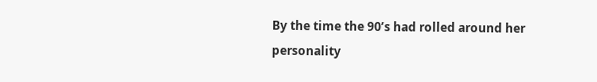By the time the 90’s had rolled around her personality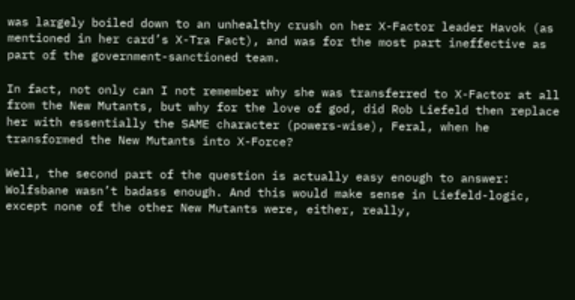was largely boiled down to an unhealthy crush on her X-Factor leader Havok (as mentioned in her card’s X-Tra Fact), and was for the most part ineffective as part of the government-sanctioned team.

In fact, not only can I not remember why she was transferred to X-Factor at all from the New Mutants, but why for the love of god, did Rob Liefeld then replace her with essentially the SAME character (powers-wise), Feral, when he transformed the New Mutants into X-Force?

Well, the second part of the question is actually easy enough to answer: Wolfsbane wasn’t badass enough. And this would make sense in Liefeld-logic, except none of the other New Mutants were, either, really,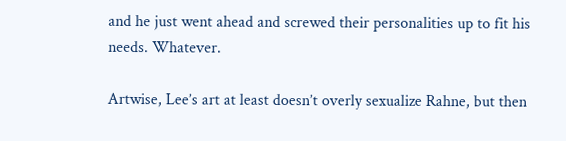and he just went ahead and screwed their personalities up to fit his needs. Whatever.

Artwise, Lee’s art at least doesn’t overly sexualize Rahne, but then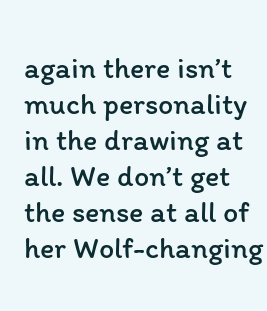again there isn’t much personality in the drawing at all. We don’t get the sense at all of her Wolf-changing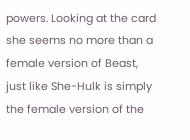powers. Looking at the card she seems no more than a female version of Beast, just like She-Hulk is simply the female version of the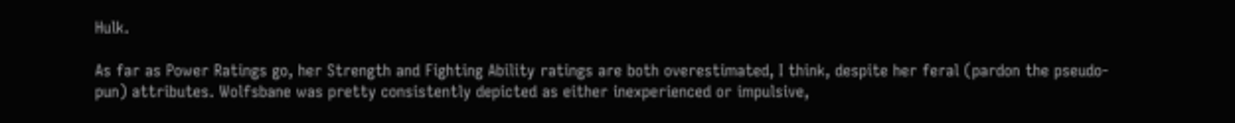Hulk.

As far as Power Ratings go, her Strength and Fighting Ability ratings are both overestimated, I think, despite her feral (pardon the pseudo-pun) attributes. Wolfsbane was pretty consistently depicted as either inexperienced or impulsive,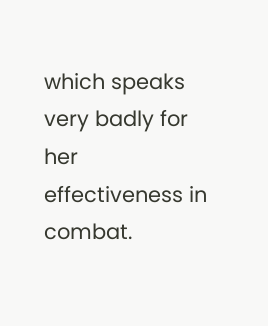which speaks very badly for her effectiveness in combat.